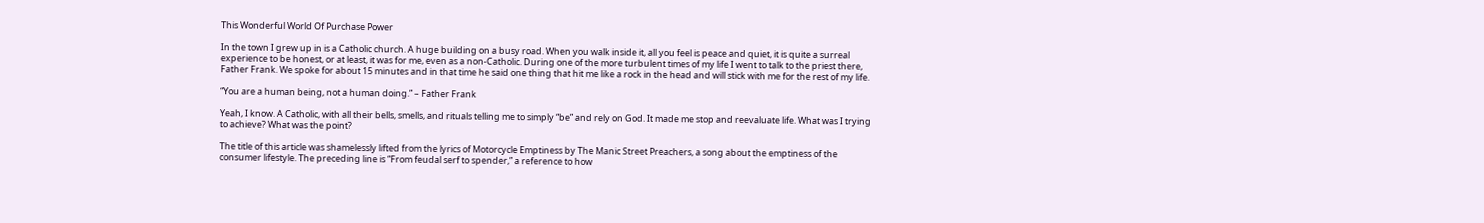This Wonderful World Of Purchase Power

In the town I grew up in is a Catholic church. A huge building on a busy road. When you walk inside it, all you feel is peace and quiet, it is quite a surreal experience to be honest, or at least, it was for me, even as a non-Catholic. During one of the more turbulent times of my life I went to talk to the priest there, Father Frank. We spoke for about 15 minutes and in that time he said one thing that hit me like a rock in the head and will stick with me for the rest of my life.

“You are a human being, not a human doing.” – Father Frank

Yeah, I know. A Catholic, with all their bells, smells, and rituals telling me to simply “be” and rely on God. It made me stop and reevaluate life. What was I trying to achieve? What was the point?

The title of this article was shamelessly lifted from the lyrics of Motorcycle Emptiness by The Manic Street Preachers, a song about the emptiness of the consumer lifestyle. The preceding line is “From feudal serf to spender,” a reference to how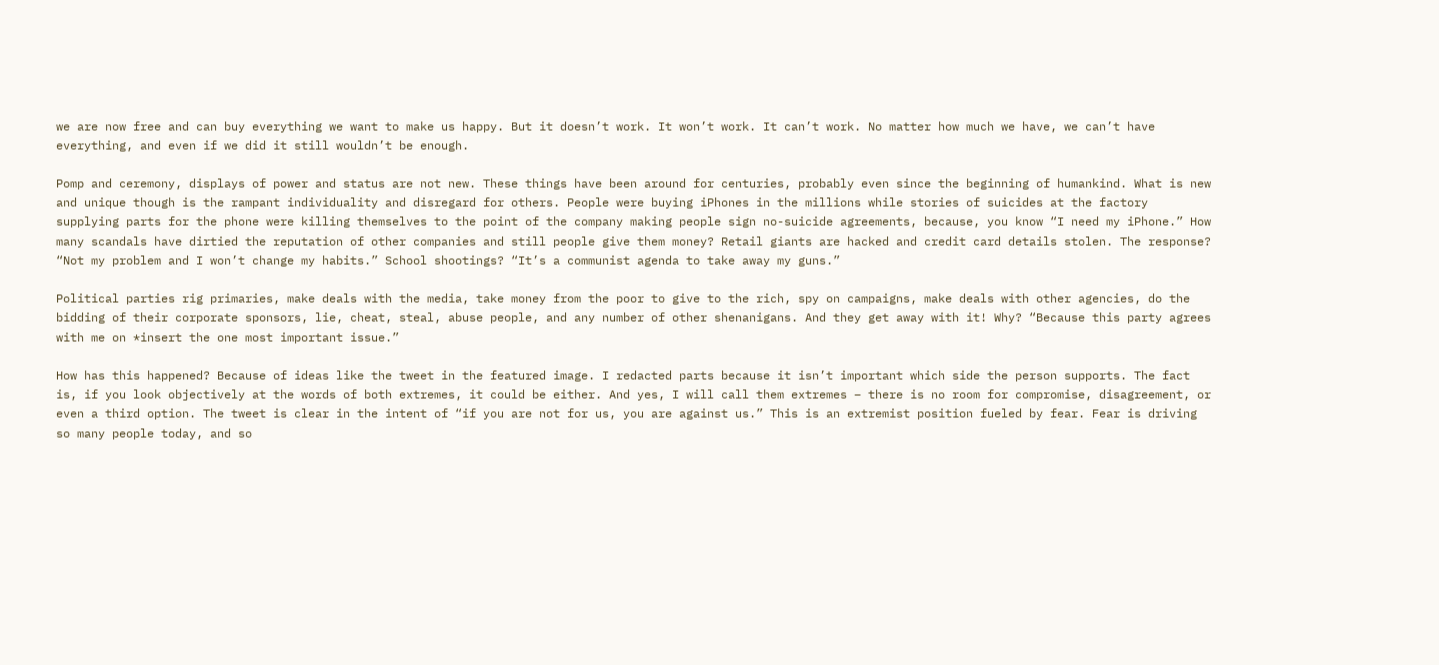we are now free and can buy everything we want to make us happy. But it doesn’t work. It won’t work. It can’t work. No matter how much we have, we can’t have everything, and even if we did it still wouldn’t be enough.

Pomp and ceremony, displays of power and status are not new. These things have been around for centuries, probably even since the beginning of humankind. What is new and unique though is the rampant individuality and disregard for others. People were buying iPhones in the millions while stories of suicides at the factory supplying parts for the phone were killing themselves to the point of the company making people sign no-suicide agreements, because, you know “I need my iPhone.” How many scandals have dirtied the reputation of other companies and still people give them money? Retail giants are hacked and credit card details stolen. The response? “Not my problem and I won’t change my habits.” School shootings? “It’s a communist agenda to take away my guns.”

Political parties rig primaries, make deals with the media, take money from the poor to give to the rich, spy on campaigns, make deals with other agencies, do the bidding of their corporate sponsors, lie, cheat, steal, abuse people, and any number of other shenanigans. And they get away with it! Why? “Because this party agrees with me on *insert the one most important issue.”

How has this happened? Because of ideas like the tweet in the featured image. I redacted parts because it isn’t important which side the person supports. The fact is, if you look objectively at the words of both extremes, it could be either. And yes, I will call them extremes – there is no room for compromise, disagreement, or even a third option. The tweet is clear in the intent of “if you are not for us, you are against us.” This is an extremist position fueled by fear. Fear is driving so many people today, and so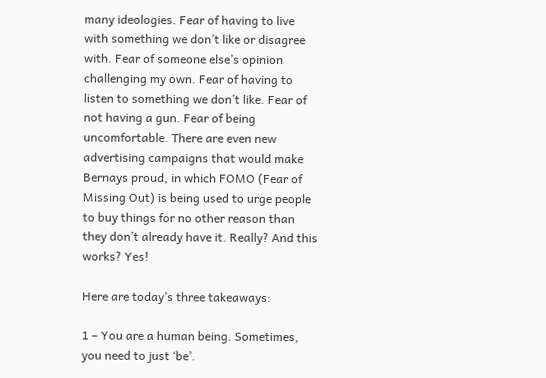many ideologies. Fear of having to live with something we don’t like or disagree with. Fear of someone else’s opinion challenging my own. Fear of having to listen to something we don’t like. Fear of not having a gun. Fear of being uncomfortable. There are even new advertising campaigns that would make Bernays proud, in which FOMO (Fear of Missing Out) is being used to urge people to buy things for no other reason than they don’t already have it. Really? And this works? Yes!

Here are today’s three takeaways:

1 – You are a human being. Sometimes, you need to just ‘be’.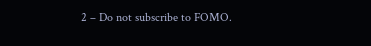2 – Do not subscribe to FOMO.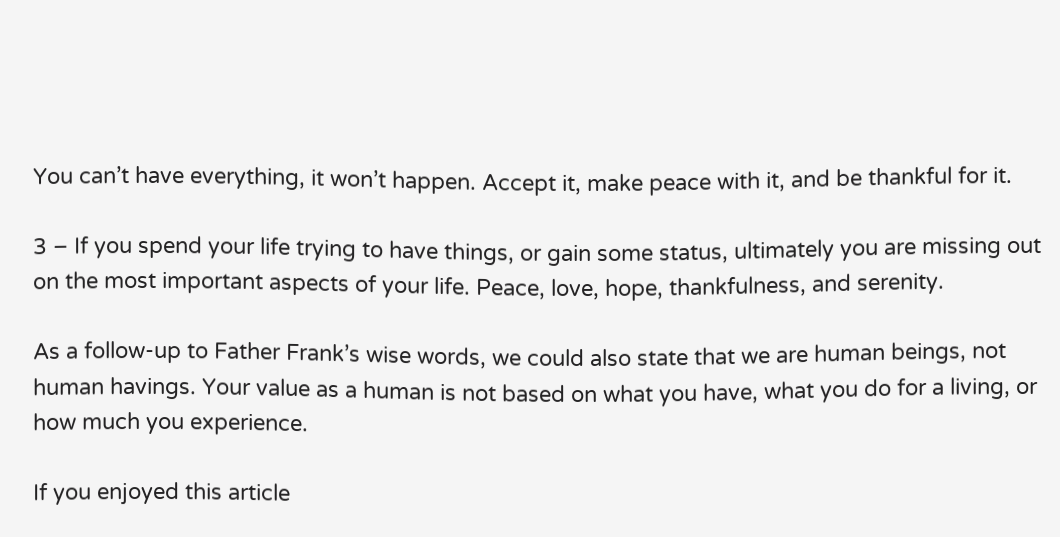You can’t have everything, it won’t happen. Accept it, make peace with it, and be thankful for it.

3 – If you spend your life trying to have things, or gain some status, ultimately you are missing out on the most important aspects of your life. Peace, love, hope, thankfulness, and serenity.

As a follow-up to Father Frank’s wise words, we could also state that we are human beings, not human havings. Your value as a human is not based on what you have, what you do for a living, or how much you experience.

If you enjoyed this article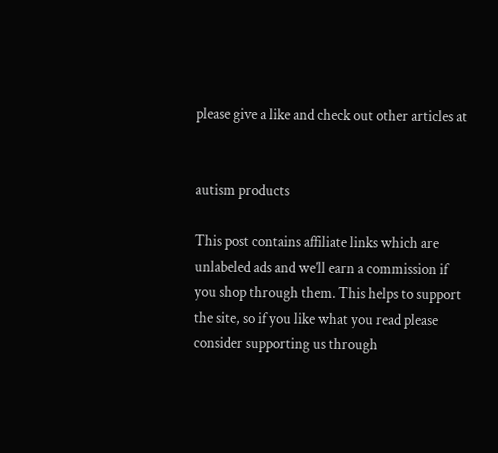please give a like and check out other articles at


autism products

This post contains affiliate links which are unlabeled ads and we’ll earn a commission if you shop through them. This helps to support the site, so if you like what you read please consider supporting us through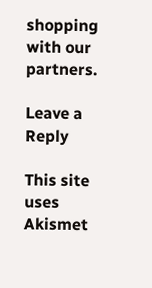shopping with our partners.

Leave a Reply

This site uses Akismet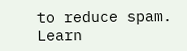to reduce spam. Learn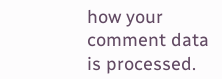how your comment data is processed.